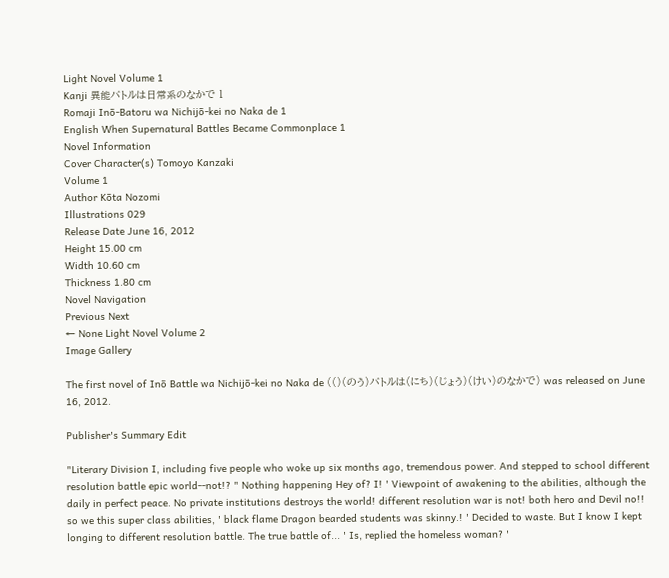Light Novel Volume 1
Kanji 異能バトルは日常系のなかで 1
Romaji Inō-Batoru wa Nichijō-kei no Naka de 1
English When Supernatural Battles Became Commonplace 1
Novel Information
Cover Character(s) Tomoyo Kanzaki
Volume 1
Author Kōta Nozomi
Illustrations 029
Release Date June 16, 2012
Height 15.00 cm
Width 10.60 cm
Thickness 1.80 cm
Novel Navigation
Previous Next
← None Light Novel Volume 2
Image Gallery

The first novel of Inō Battle wa Nichijō-kei no Naka de (()(のう)バトルは(にち)(じょう)(けい)のなかで) was released on June 16, 2012.

Publisher's Summary Edit

"Literary Division I, including five people who woke up six months ago, tremendous power. And stepped to school different resolution battle epic world--not!? " Nothing happening Hey of? I! ' Viewpoint of awakening to the abilities, although the daily in perfect peace. No private institutions destroys the world! different resolution war is not! both hero and Devil no!! so we this super class abilities, ' black flame Dragon bearded students was skinny.! ' Decided to waste. But I know I kept longing to different resolution battle. The true battle of... ' Is, replied the homeless woman? '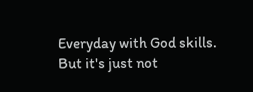Everyday with God skills. But it's just not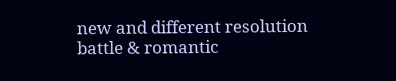new and different resolution battle & romantic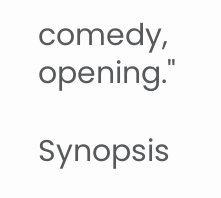comedy, opening."

Synopsis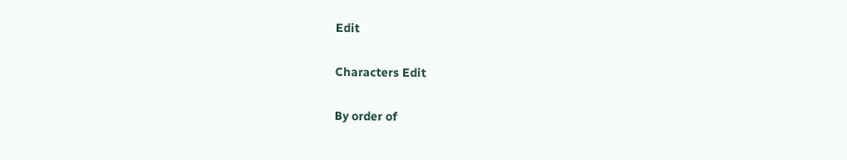Edit

Characters Edit

By order of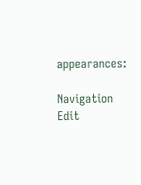appearances:

Navigation Edit